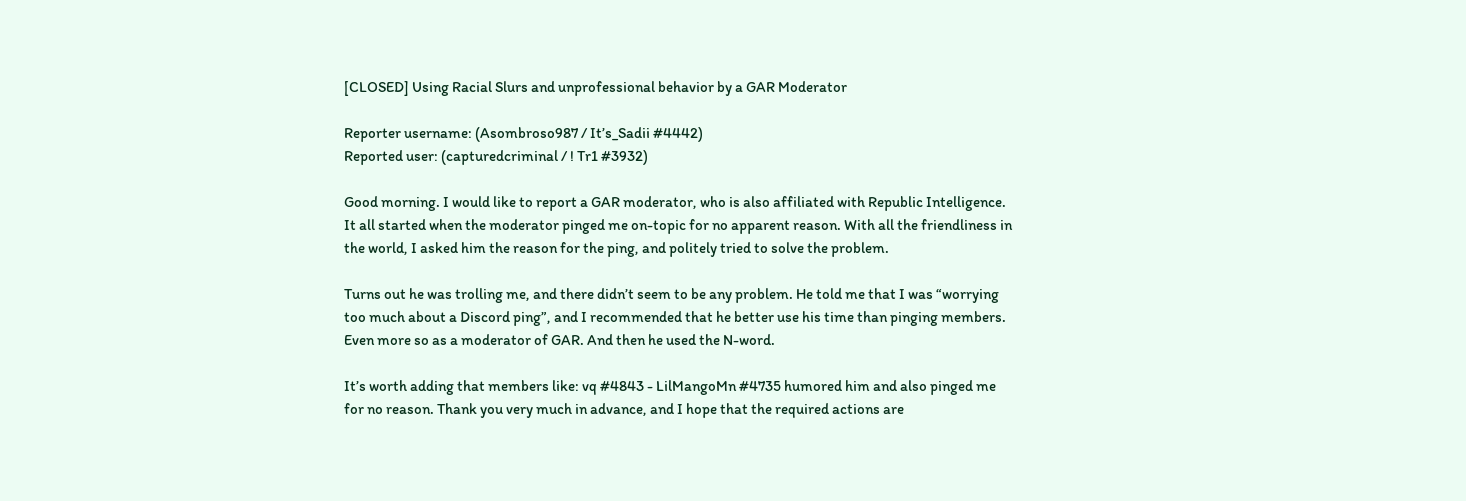[CLOSED] Using Racial Slurs and unprofessional behavior by a GAR Moderator

Reporter username: (Asombroso987 / It’s_Sadii #4442)
Reported user: (capturedcriminal / ! Tr1 #3932)

Good morning. I would like to report a GAR moderator, who is also affiliated with Republic Intelligence. It all started when the moderator pinged me on-topic for no apparent reason. With all the friendliness in the world, I asked him the reason for the ping, and politely tried to solve the problem.

Turns out he was trolling me, and there didn’t seem to be any problem. He told me that I was “worrying too much about a Discord ping”, and I recommended that he better use his time than pinging members. Even more so as a moderator of GAR. And then he used the N-word.

It’s worth adding that members like: vq #4843 - LilMangoMn #4735 humored him and also pinged me for no reason. Thank you very much in advance, and I hope that the required actions are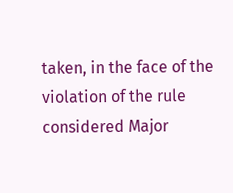taken, in the face of the violation of the rule considered Major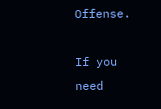Offense.

If you need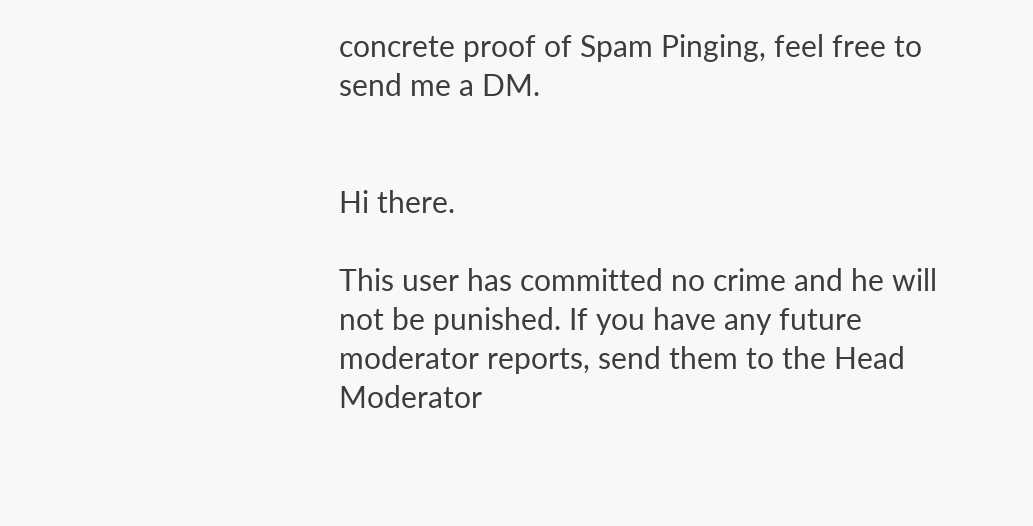concrete proof of Spam Pinging, feel free to send me a DM.


Hi there.

This user has committed no crime and he will not be punished. If you have any future moderator reports, send them to the Head Moderator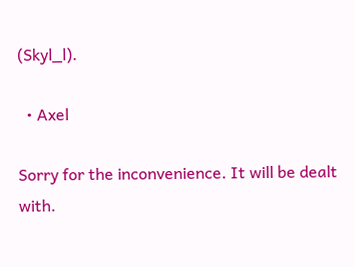(Skyl_l).

  • Axel

Sorry for the inconvenience. It will be dealt with.